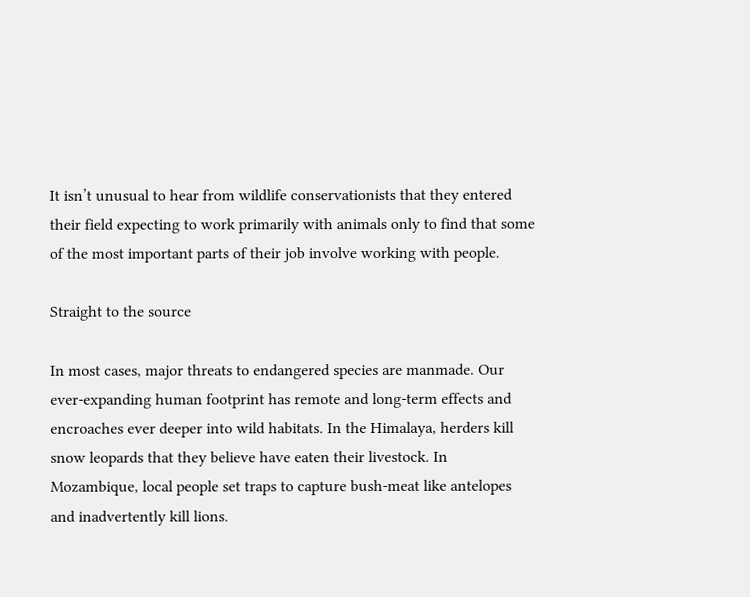It isn’t unusual to hear from wildlife conservationists that they entered their field expecting to work primarily with animals only to find that some of the most important parts of their job involve working with people.

Straight to the source

In most cases, major threats to endangered species are manmade. Our ever-expanding human footprint has remote and long-term effects and encroaches ever deeper into wild habitats. In the Himalaya, herders kill snow leopards that they believe have eaten their livestock. In Mozambique, local people set traps to capture bush-meat like antelopes and inadvertently kill lions.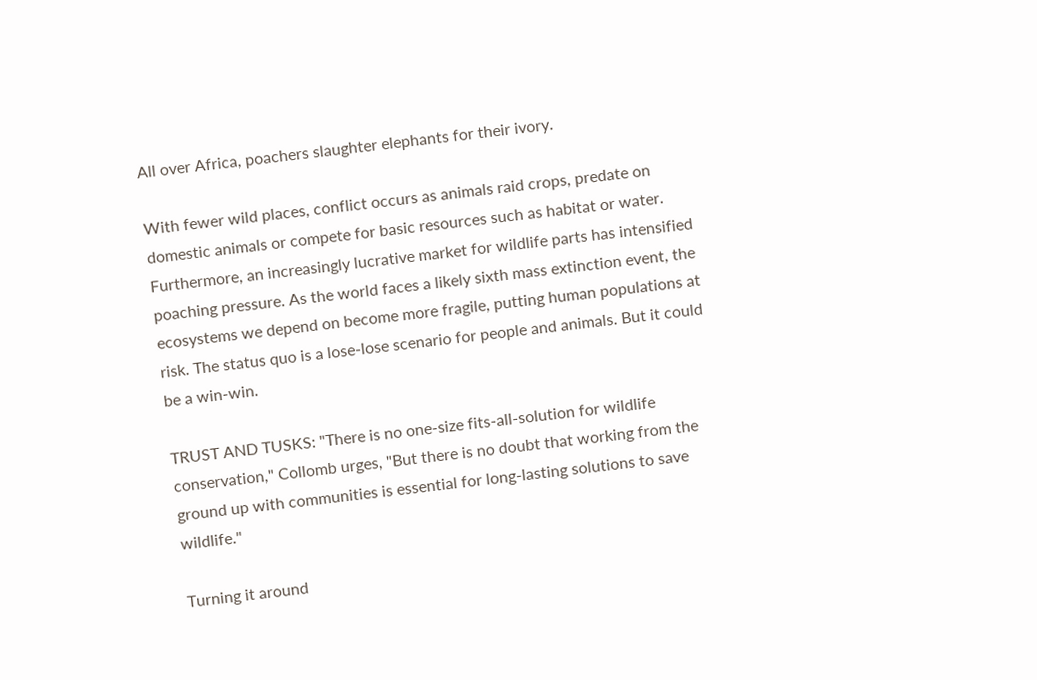All over Africa, poachers slaughter elephants for their ivory.

With fewer wild places, conflict occurs as animals raid crops, predate on domestic animals or compete for basic resources such as habitat or water. Furthermore, an increasingly lucrative market for wildlife parts has intensified poaching pressure. As the world faces a likely sixth mass extinction event, the ecosystems we depend on become more fragile, putting human populations at risk. The status quo is a lose-lose scenario for people and animals. But it could be a win-win.

TRUST AND TUSKS: "There is no one-size fits-all-solution for wildlife conservation," Collomb urges, "But there is no doubt that working from the ground up with communities is essential for long-lasting solutions to save wildlife."

Turning it around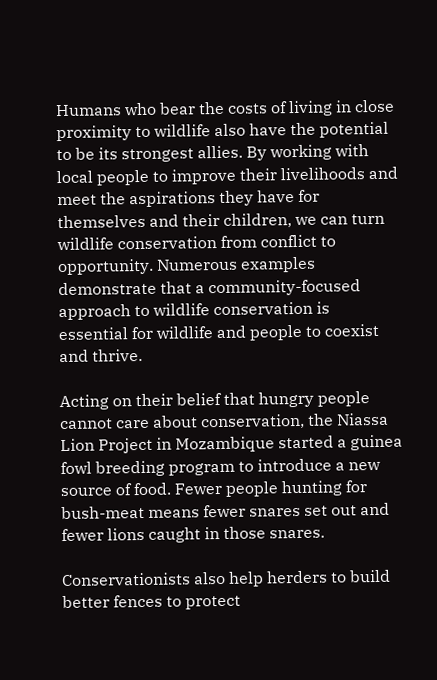Humans who bear the costs of living in close proximity to wildlife also have the potential to be its strongest allies. By working with local people to improve their livelihoods and meet the aspirations they have for themselves and their children, we can turn wildlife conservation from conflict to opportunity. Numerous examples demonstrate that a community-focused approach to wildlife conservation is essential for wildlife and people to coexist and thrive.

Acting on their belief that hungry people cannot care about conservation, the Niassa Lion Project in Mozambique started a guinea fowl breeding program to introduce a new source of food. Fewer people hunting for bush-meat means fewer snares set out and fewer lions caught in those snares.

Conservationists also help herders to build better fences to protect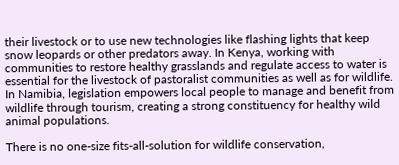their livestock or to use new technologies like flashing lights that keep snow leopards or other predators away. In Kenya, working with communities to restore healthy grasslands and regulate access to water is essential for the livestock of pastoralist communities as well as for wildlife. In Namibia, legislation empowers local people to manage and benefit from wildlife through tourism, creating a strong constituency for healthy wild animal populations.

There is no one-size fits-all-solution for wildlife conservation,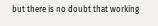but there is no doubt that working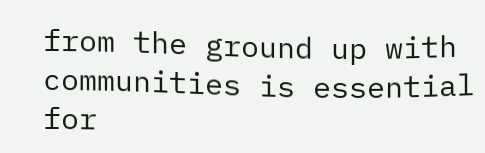from the ground up with communities is essential for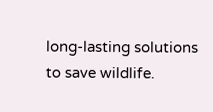long-lasting solutions to save wildlife.